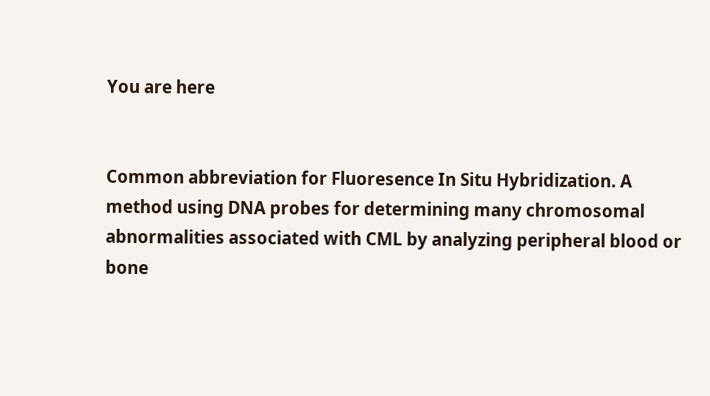You are here


Common abbreviation for Fluoresence In Situ Hybridization. A method using DNA probes for determining many chromosomal abnormalities associated with CML by analyzing peripheral blood or bone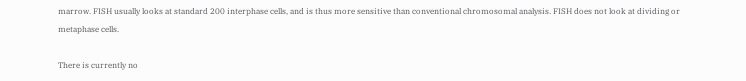marrow. FISH usually looks at standard 200 interphase cells, and is thus more sensitive than conventional chromosomal analysis. FISH does not look at dividing or metaphase cells.

There is currently no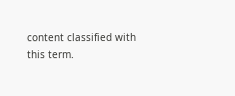content classified with this term.